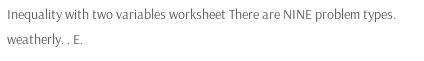Inequality with two variables worksheet There are NINE problem types. weatherly. . E.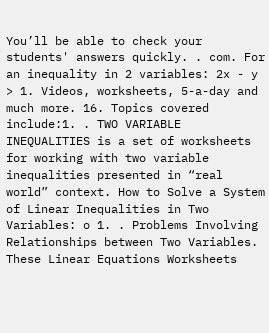You’ll be able to check your students' answers quickly. . com. For an inequality in 2 variables: 2x - y > 1. Videos, worksheets, 5-a-day and much more. 16. Topics covered include:1. . TWO VARIABLE INEQUALITIES is a set of worksheets for working with two variable inequalities presented in “real world” context. How to Solve a System of Linear Inequalities in Two Variables: o 1. . Problems Involving Relationships between Two Variables. These Linear Equations Worksheets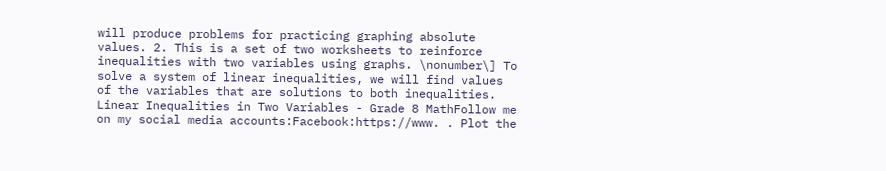will produce problems for practicing graphing absolute values. 2. This is a set of two worksheets to reinforce inequalities with two variables using graphs. \nonumber\] To solve a system of linear inequalities, we will find values of the variables that are solutions to both inequalities. Linear Inequalities in Two Variables - Grade 8 MathFollow me on my social media accounts:Facebook:https://www. . Plot the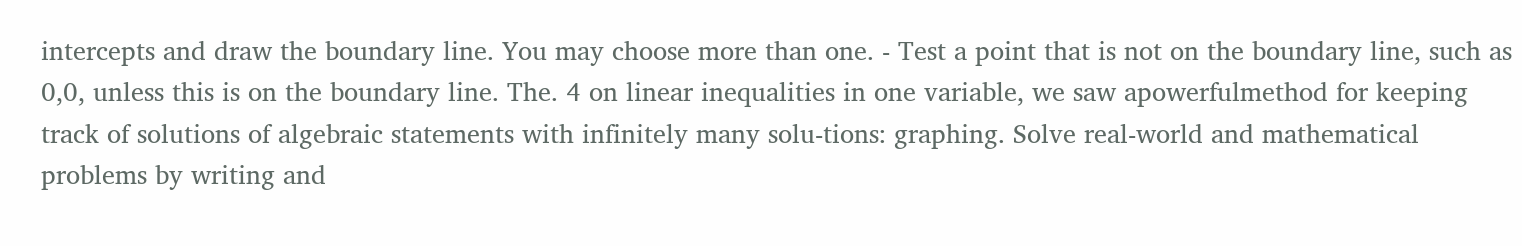intercepts and draw the boundary line. You may choose more than one. - Test a point that is not on the boundary line, such as 0,0, unless this is on the boundary line. The. 4 on linear inequalities in one variable, we saw apowerfulmethod for keeping track of solutions of algebraic statements with infinitely many solu-tions: graphing. Solve real-world and mathematical problems by writing and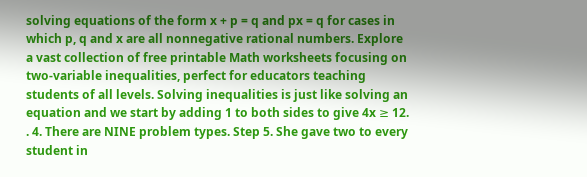solving equations of the form x + p = q and px = q for cases in which p, q and x are all nonnegative rational numbers. Explore a vast collection of free printable Math worksheets focusing on two-variable inequalities, perfect for educators teaching students of all levels. Solving inequalities is just like solving an equation and we start by adding 1 to both sides to give 4x ≥ 12. . 4. There are NINE problem types. Step 5. She gave two to every student in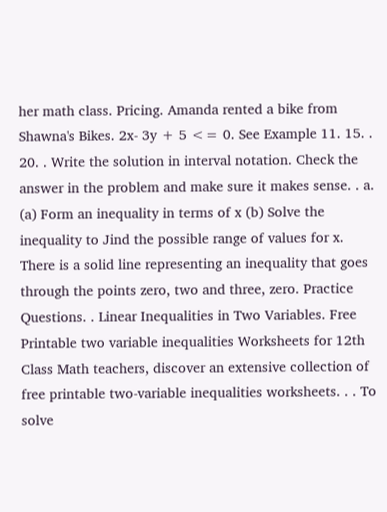her math class. Pricing. Amanda rented a bike from Shawna's Bikes. 2x- 3y + 5 <= 0. See Example 11. 15. .
20. . Write the solution in interval notation. Check the answer in the problem and make sure it makes sense. . a. (a) Form an inequality in terms of x (b) Solve the inequality to Jind the possible range of values for x. There is a solid line representing an inequality that goes through the points zero, two and three, zero. Practice Questions. . Linear Inequalities in Two Variables. Free Printable two variable inequalities Worksheets for 12th Class Math teachers, discover an extensive collection of free printable two-variable inequalities worksheets. . . To solve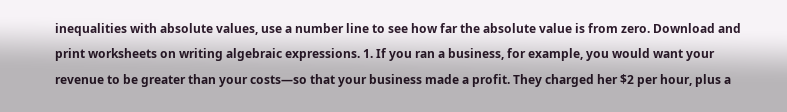inequalities with absolute values, use a number line to see how far the absolute value is from zero. Download and print worksheets on writing algebraic expressions. 1. If you ran a business, for example, you would want your revenue to be greater than your costs—so that your business made a profit. They charged her $2 per hour, plus a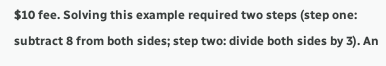$10 fee. Solving this example required two steps (step one: subtract 8 from both sides; step two: divide both sides by 3). An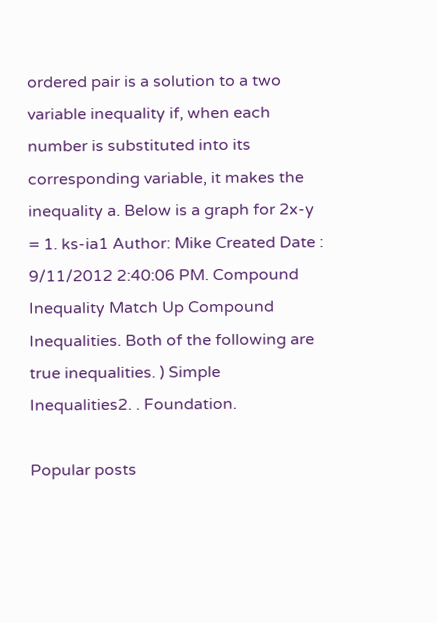ordered pair is a solution to a two variable inequality if, when each number is substituted into its corresponding variable, it makes the inequality a. Below is a graph for 2x-y = 1. ks-ia1 Author: Mike Created Date : 9/11/2012 2:40:06 PM. Compound Inequality Match Up Compound Inequalities. Both of the following are true inequalities. ) Simple Inequalities2. . Foundation.

Popular posts